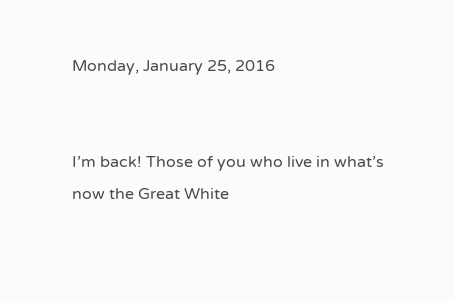Monday, January 25, 2016


I’m back! Those of you who live in what’s now the Great White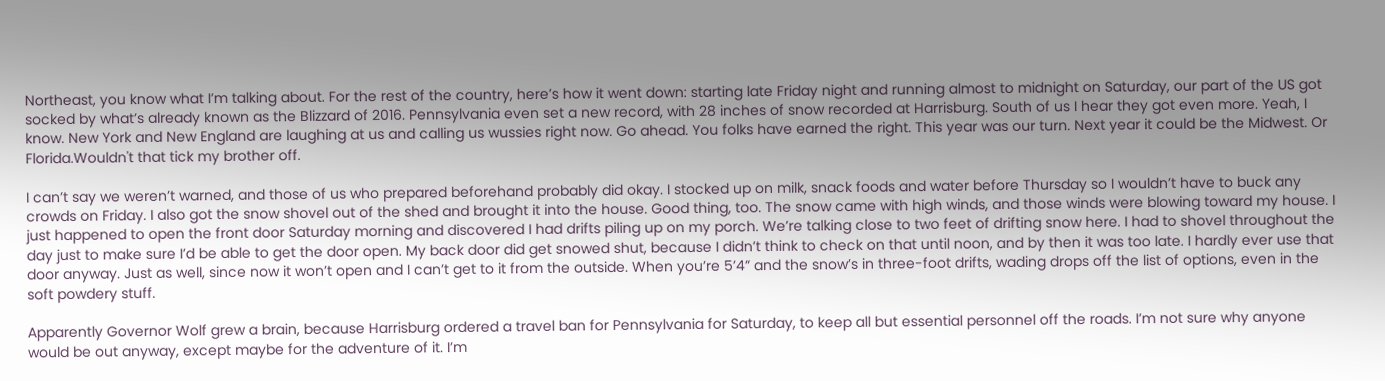Northeast, you know what I’m talking about. For the rest of the country, here’s how it went down: starting late Friday night and running almost to midnight on Saturday, our part of the US got socked by what’s already known as the Blizzard of 2016. Pennsylvania even set a new record, with 28 inches of snow recorded at Harrisburg. South of us I hear they got even more. Yeah, I know. New York and New England are laughing at us and calling us wussies right now. Go ahead. You folks have earned the right. This year was our turn. Next year it could be the Midwest. Or Florida.Wouldn't that tick my brother off.

I can’t say we weren’t warned, and those of us who prepared beforehand probably did okay. I stocked up on milk, snack foods and water before Thursday so I wouldn’t have to buck any crowds on Friday. I also got the snow shovel out of the shed and brought it into the house. Good thing, too. The snow came with high winds, and those winds were blowing toward my house. I just happened to open the front door Saturday morning and discovered I had drifts piling up on my porch. We’re talking close to two feet of drifting snow here. I had to shovel throughout the day just to make sure I’d be able to get the door open. My back door did get snowed shut, because I didn’t think to check on that until noon, and by then it was too late. I hardly ever use that door anyway. Just as well, since now it won’t open and I can’t get to it from the outside. When you’re 5’4” and the snow’s in three-foot drifts, wading drops off the list of options, even in the soft powdery stuff.

Apparently Governor Wolf grew a brain, because Harrisburg ordered a travel ban for Pennsylvania for Saturday, to keep all but essential personnel off the roads. I’m not sure why anyone would be out anyway, except maybe for the adventure of it. I’m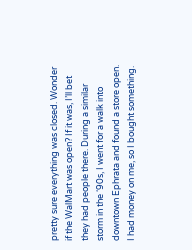pretty sure everything was closed. Wonder if the WalMart was open? If it was, I’ll bet they had people there. During a similar storm in the ‘90s, I went for a walk into downtown Ephrata and found a store open. I had money on me, so I bought something.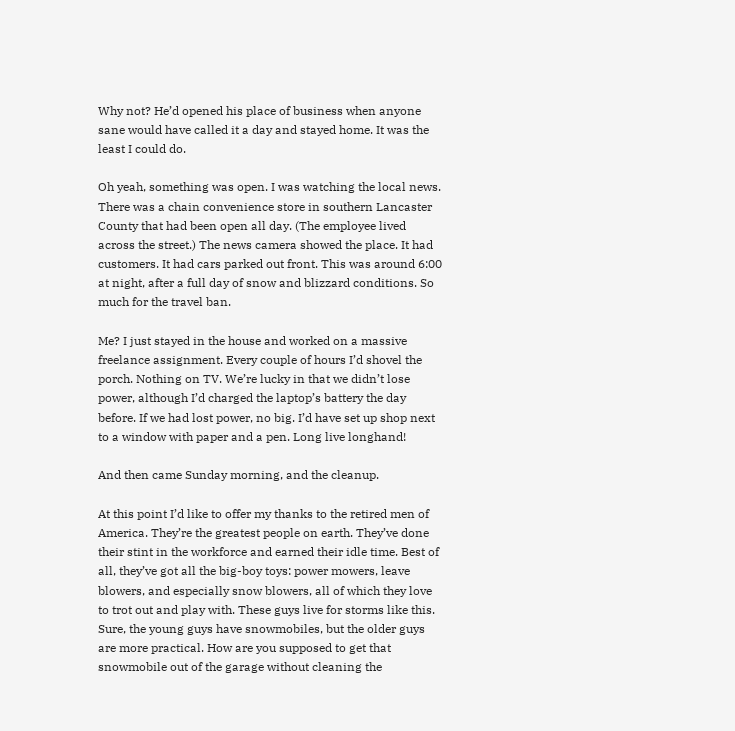Why not? He’d opened his place of business when anyone sane would have called it a day and stayed home. It was the least I could do.

Oh yeah, something was open. I was watching the local news. There was a chain convenience store in southern Lancaster County that had been open all day. (The employee lived across the street.) The news camera showed the place. It had customers. It had cars parked out front. This was around 6:00 at night, after a full day of snow and blizzard conditions. So much for the travel ban.

Me? I just stayed in the house and worked on a massive freelance assignment. Every couple of hours I’d shovel the porch. Nothing on TV. We’re lucky in that we didn’t lose power, although I’d charged the laptop’s battery the day before. If we had lost power, no big. I’d have set up shop next to a window with paper and a pen. Long live longhand!

And then came Sunday morning, and the cleanup.

At this point I’d like to offer my thanks to the retired men of America. They’re the greatest people on earth. They’ve done their stint in the workforce and earned their idle time. Best of all, they’ve got all the big-boy toys: power mowers, leave blowers, and especially snow blowers, all of which they love to trot out and play with. These guys live for storms like this. Sure, the young guys have snowmobiles, but the older guys are more practical. How are you supposed to get that snowmobile out of the garage without cleaning the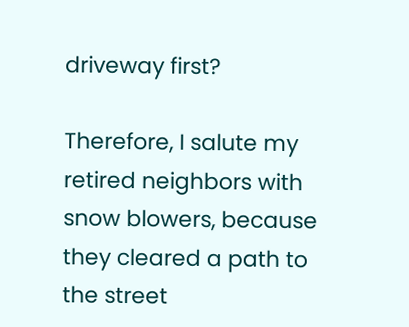driveway first?

Therefore, I salute my retired neighbors with snow blowers, because they cleared a path to the street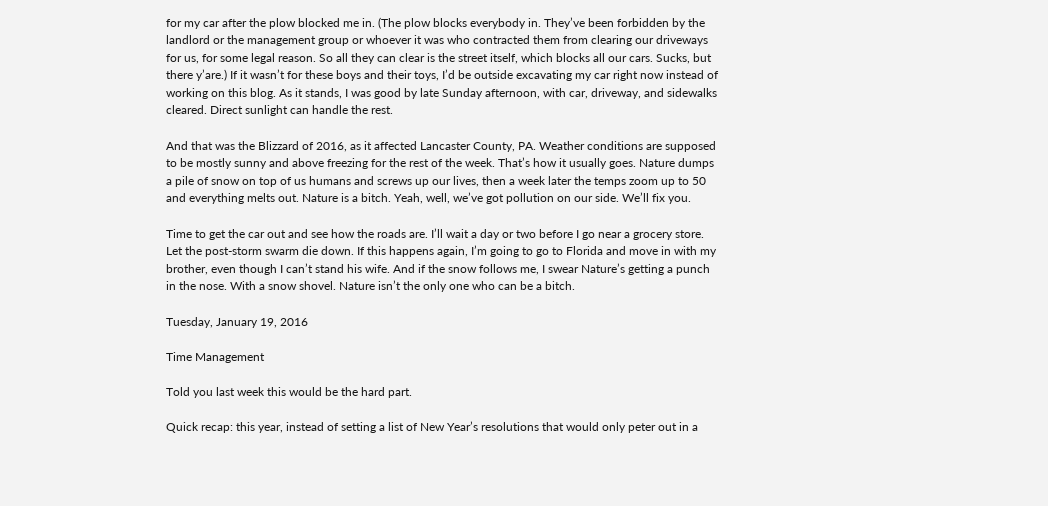for my car after the plow blocked me in. (The plow blocks everybody in. They’ve been forbidden by the landlord or the management group or whoever it was who contracted them from clearing our driveways for us, for some legal reason. So all they can clear is the street itself, which blocks all our cars. Sucks, but there y’are.) If it wasn’t for these boys and their toys, I’d be outside excavating my car right now instead of working on this blog. As it stands, I was good by late Sunday afternoon, with car, driveway, and sidewalks cleared. Direct sunlight can handle the rest.

And that was the Blizzard of 2016, as it affected Lancaster County, PA. Weather conditions are supposed to be mostly sunny and above freezing for the rest of the week. That’s how it usually goes. Nature dumps a pile of snow on top of us humans and screws up our lives, then a week later the temps zoom up to 50 and everything melts out. Nature is a bitch. Yeah, well, we’ve got pollution on our side. We’ll fix you.

Time to get the car out and see how the roads are. I’ll wait a day or two before I go near a grocery store. Let the post-storm swarm die down. If this happens again, I’m going to go to Florida and move in with my brother, even though I can’t stand his wife. And if the snow follows me, I swear Nature’s getting a punch in the nose. With a snow shovel. Nature isn’t the only one who can be a bitch.

Tuesday, January 19, 2016

Time Management

Told you last week this would be the hard part.

Quick recap: this year, instead of setting a list of New Year’s resolutions that would only peter out in a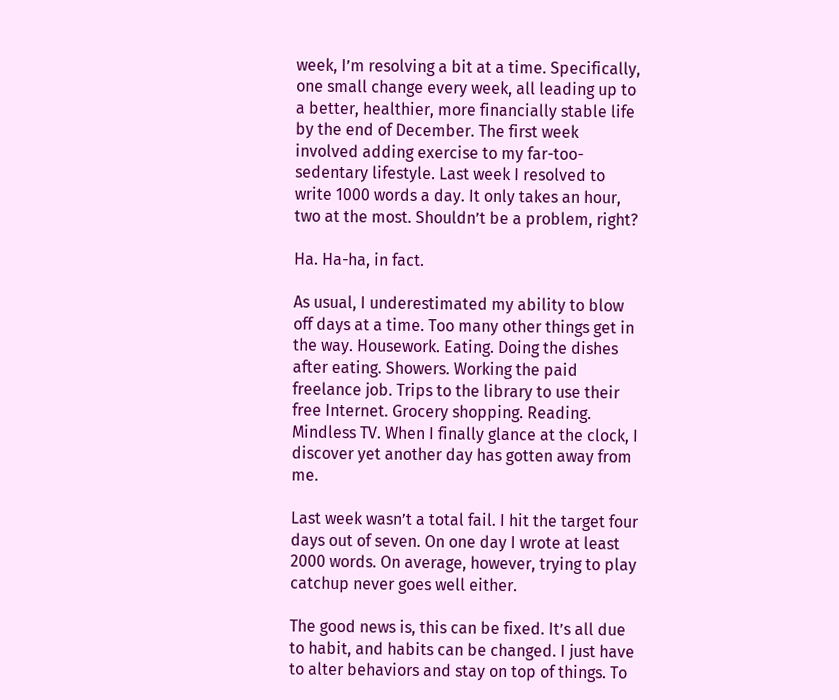week, I’m resolving a bit at a time. Specifically, one small change every week, all leading up to a better, healthier, more financially stable life by the end of December. The first week involved adding exercise to my far-too-sedentary lifestyle. Last week I resolved to write 1000 words a day. It only takes an hour, two at the most. Shouldn’t be a problem, right?

Ha. Ha-ha, in fact.

As usual, I underestimated my ability to blow off days at a time. Too many other things get in the way. Housework. Eating. Doing the dishes after eating. Showers. Working the paid freelance job. Trips to the library to use their free Internet. Grocery shopping. Reading. Mindless TV. When I finally glance at the clock, I discover yet another day has gotten away from me.

Last week wasn’t a total fail. I hit the target four days out of seven. On one day I wrote at least 2000 words. On average, however, trying to play catchup never goes well either.

The good news is, this can be fixed. It’s all due to habit, and habits can be changed. I just have to alter behaviors and stay on top of things. To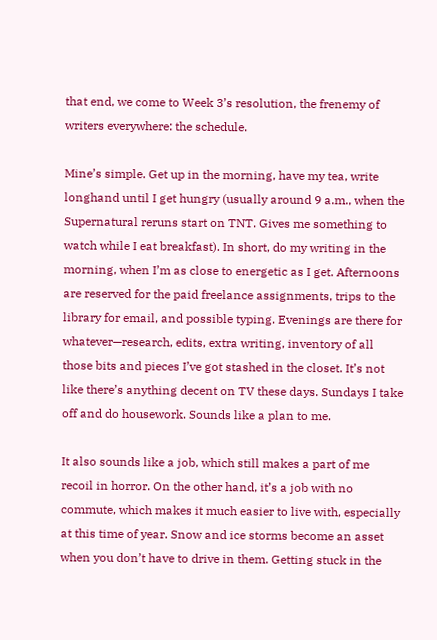that end, we come to Week 3’s resolution, the frenemy of writers everywhere: the schedule.

Mine’s simple. Get up in the morning, have my tea, write longhand until I get hungry (usually around 9 a.m., when the Supernatural reruns start on TNT. Gives me something to watch while I eat breakfast). In short, do my writing in the morning, when I’m as close to energetic as I get. Afternoons are reserved for the paid freelance assignments, trips to the library for email, and possible typing. Evenings are there for whatever—research, edits, extra writing, inventory of all those bits and pieces I’ve got stashed in the closet. It’s not like there’s anything decent on TV these days. Sundays I take off and do housework. Sounds like a plan to me.

It also sounds like a job, which still makes a part of me recoil in horror. On the other hand, it’s a job with no commute, which makes it much easier to live with, especially at this time of year. Snow and ice storms become an asset when you don’t have to drive in them. Getting stuck in the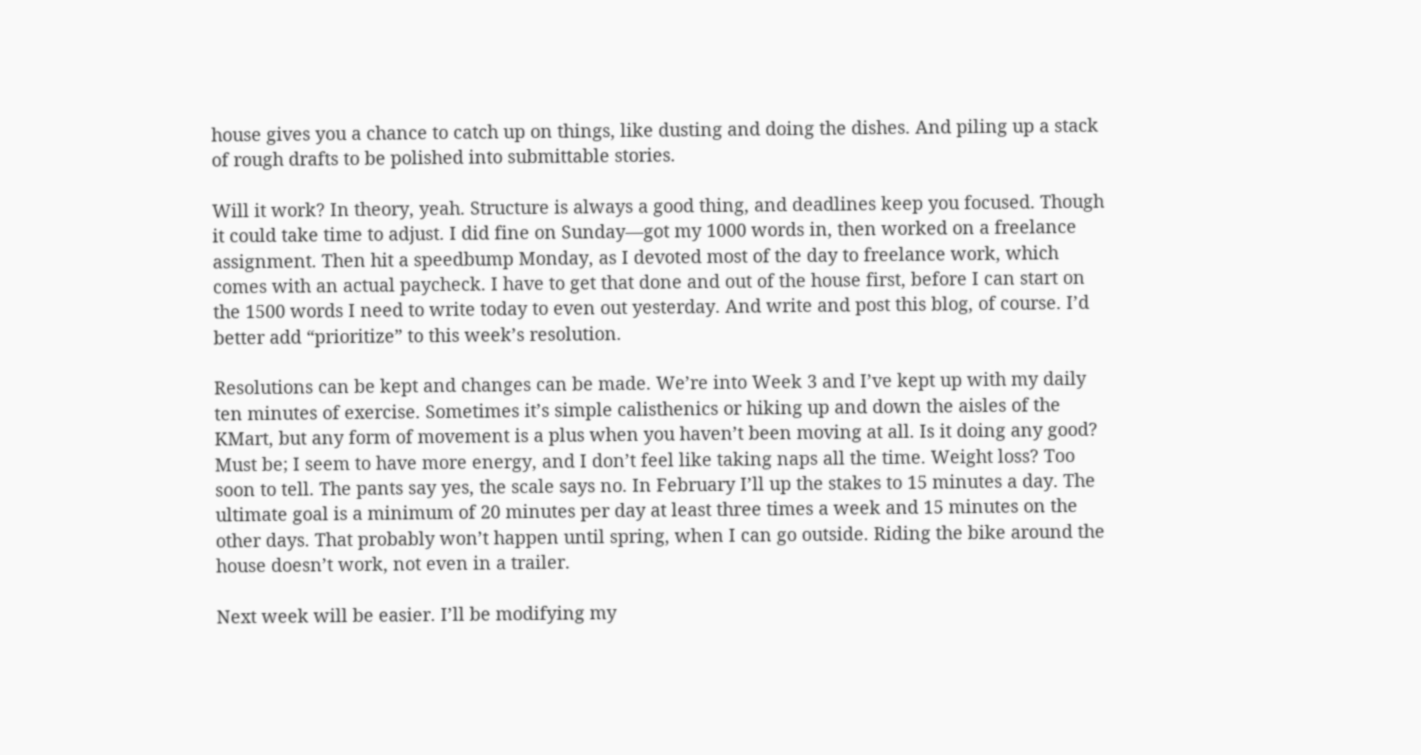house gives you a chance to catch up on things, like dusting and doing the dishes. And piling up a stack of rough drafts to be polished into submittable stories.

Will it work? In theory, yeah. Structure is always a good thing, and deadlines keep you focused. Though it could take time to adjust. I did fine on Sunday—got my 1000 words in, then worked on a freelance assignment. Then hit a speedbump Monday, as I devoted most of the day to freelance work, which comes with an actual paycheck. I have to get that done and out of the house first, before I can start on the 1500 words I need to write today to even out yesterday. And write and post this blog, of course. I’d better add “prioritize” to this week’s resolution.

Resolutions can be kept and changes can be made. We’re into Week 3 and I’ve kept up with my daily ten minutes of exercise. Sometimes it’s simple calisthenics or hiking up and down the aisles of the KMart, but any form of movement is a plus when you haven’t been moving at all. Is it doing any good? Must be; I seem to have more energy, and I don’t feel like taking naps all the time. Weight loss? Too soon to tell. The pants say yes, the scale says no. In February I’ll up the stakes to 15 minutes a day. The ultimate goal is a minimum of 20 minutes per day at least three times a week and 15 minutes on the other days. That probably won’t happen until spring, when I can go outside. Riding the bike around the house doesn’t work, not even in a trailer.

Next week will be easier. I’ll be modifying my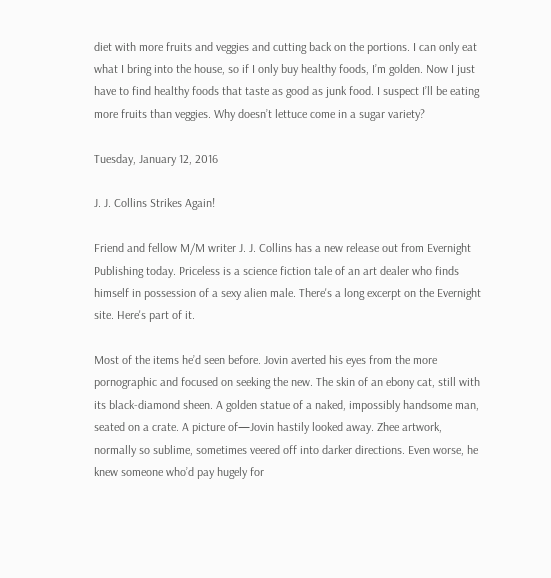diet with more fruits and veggies and cutting back on the portions. I can only eat what I bring into the house, so if I only buy healthy foods, I’m golden. Now I just have to find healthy foods that taste as good as junk food. I suspect I’ll be eating more fruits than veggies. Why doesn’t lettuce come in a sugar variety?

Tuesday, January 12, 2016

J. J. Collins Strikes Again!

Friend and fellow M/M writer J. J. Collins has a new release out from Evernight Publishing today. Priceless is a science fiction tale of an art dealer who finds himself in possession of a sexy alien male. There's a long excerpt on the Evernight site. Here's part of it.

Most of the items he’d seen before. Jovin averted his eyes from the more pornographic and focused on seeking the new. The skin of an ebony cat, still with its black-diamond sheen. A golden statue of a naked, impossibly handsome man, seated on a crate. A picture of—Jovin hastily looked away. Zhee artwork, normally so sublime, sometimes veered off into darker directions. Even worse, he knew someone who’d pay hugely for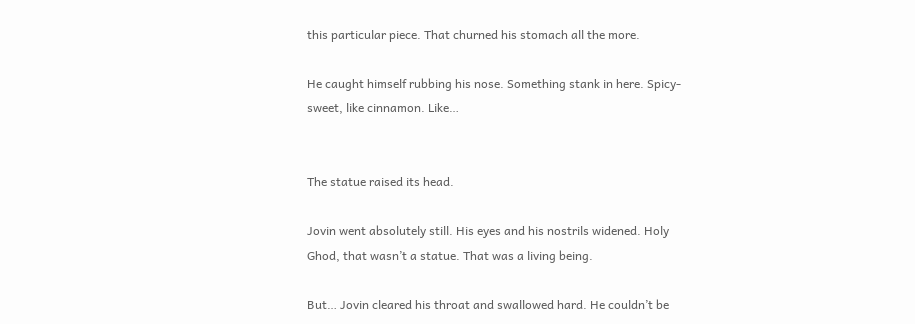this particular piece. That churned his stomach all the more.

He caught himself rubbing his nose. Something stank in here. Spicy-sweet, like cinnamon. Like…


The statue raised its head.

Jovin went absolutely still. His eyes and his nostrils widened. Holy Ghod, that wasn’t a statue. That was a living being.

But… Jovin cleared his throat and swallowed hard. He couldn’t be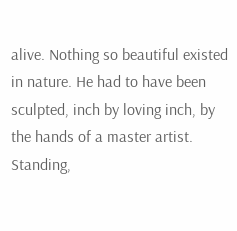alive. Nothing so beautiful existed in nature. He had to have been sculpted, inch by loving inch, by the hands of a master artist. Standing,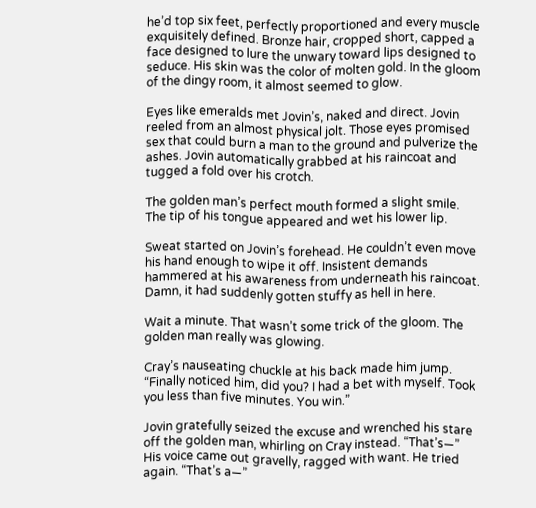he’d top six feet, perfectly proportioned and every muscle exquisitely defined. Bronze hair, cropped short, capped a face designed to lure the unwary toward lips designed to seduce. His skin was the color of molten gold. In the gloom of the dingy room, it almost seemed to glow.

Eyes like emeralds met Jovin’s, naked and direct. Jovin reeled from an almost physical jolt. Those eyes promised sex that could burn a man to the ground and pulverize the ashes. Jovin automatically grabbed at his raincoat and tugged a fold over his crotch.

The golden man’s perfect mouth formed a slight smile. The tip of his tongue appeared and wet his lower lip.

Sweat started on Jovin’s forehead. He couldn’t even move his hand enough to wipe it off. Insistent demands hammered at his awareness from underneath his raincoat. Damn, it had suddenly gotten stuffy as hell in here.

Wait a minute. That wasn’t some trick of the gloom. The golden man really was glowing.

Cray’s nauseating chuckle at his back made him jump. “Finally noticed him, did you? I had a bet with myself. Took you less than five minutes. You win.”

Jovin gratefully seized the excuse and wrenched his stare off the golden man, whirling on Cray instead. “That’s—” His voice came out gravelly, ragged with want. He tried again. “That’s a—”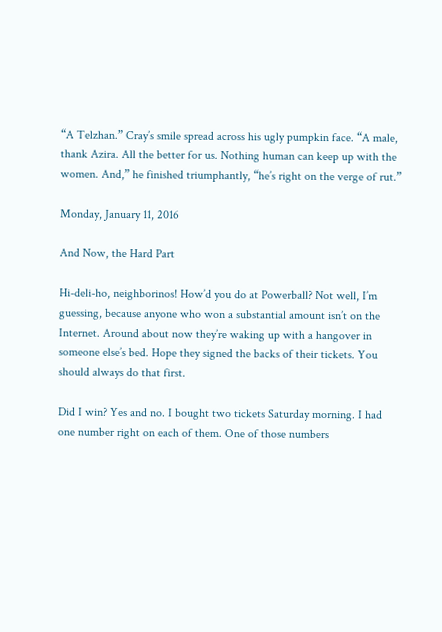“A Telzhan.” Cray’s smile spread across his ugly pumpkin face. “A male, thank Azira. All the better for us. Nothing human can keep up with the women. And,” he finished triumphantly, “he’s right on the verge of rut.”

Monday, January 11, 2016

And Now, the Hard Part

Hi-deli-ho, neighborinos! How’d you do at Powerball? Not well, I’m guessing, because anyone who won a substantial amount isn’t on the Internet. Around about now they’re waking up with a hangover in someone else’s bed. Hope they signed the backs of their tickets. You should always do that first.

Did I win? Yes and no. I bought two tickets Saturday morning. I had one number right on each of them. One of those numbers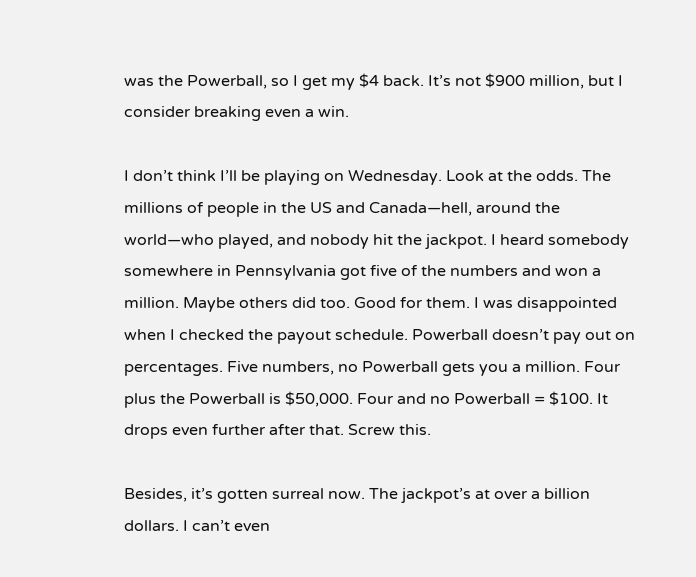was the Powerball, so I get my $4 back. It’s not $900 million, but I consider breaking even a win.

I don’t think I’ll be playing on Wednesday. Look at the odds. The millions of people in the US and Canada—hell, around the world—who played, and nobody hit the jackpot. I heard somebody somewhere in Pennsylvania got five of the numbers and won a million. Maybe others did too. Good for them. I was disappointed when I checked the payout schedule. Powerball doesn’t pay out on percentages. Five numbers, no Powerball gets you a million. Four plus the Powerball is $50,000. Four and no Powerball = $100. It drops even further after that. Screw this.

Besides, it’s gotten surreal now. The jackpot’s at over a billion dollars. I can’t even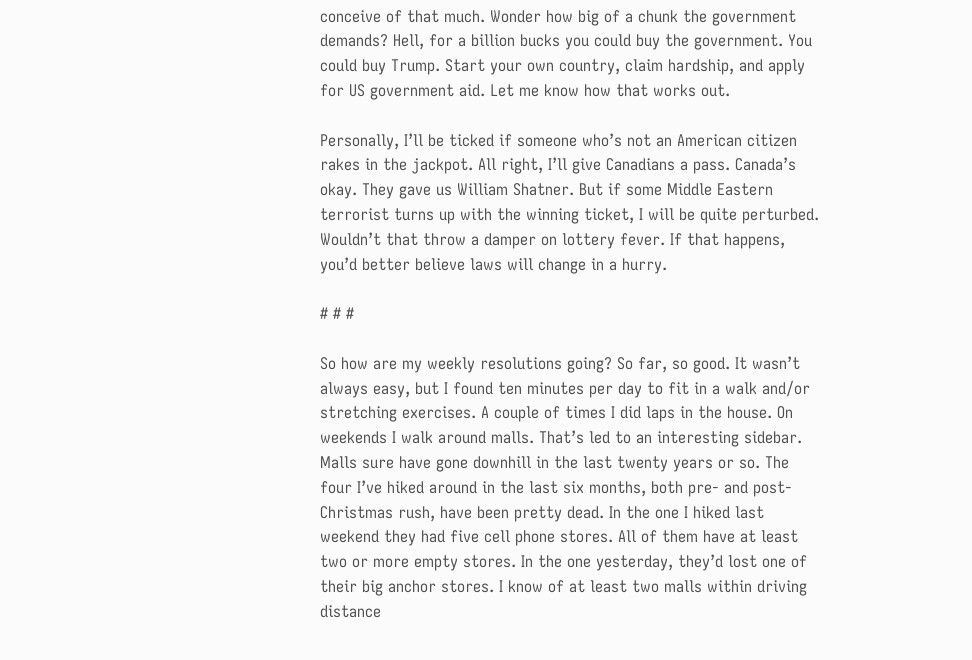conceive of that much. Wonder how big of a chunk the government demands? Hell, for a billion bucks you could buy the government. You could buy Trump. Start your own country, claim hardship, and apply for US government aid. Let me know how that works out.

Personally, I’ll be ticked if someone who’s not an American citizen rakes in the jackpot. All right, I’ll give Canadians a pass. Canada’s okay. They gave us William Shatner. But if some Middle Eastern terrorist turns up with the winning ticket, I will be quite perturbed. Wouldn’t that throw a damper on lottery fever. If that happens, you’d better believe laws will change in a hurry.

# # #

So how are my weekly resolutions going? So far, so good. It wasn’t always easy, but I found ten minutes per day to fit in a walk and/or stretching exercises. A couple of times I did laps in the house. On weekends I walk around malls. That’s led to an interesting sidebar. Malls sure have gone downhill in the last twenty years or so. The four I’ve hiked around in the last six months, both pre- and post-Christmas rush, have been pretty dead. In the one I hiked last weekend they had five cell phone stores. All of them have at least two or more empty stores. In the one yesterday, they’d lost one of their big anchor stores. I know of at least two malls within driving distance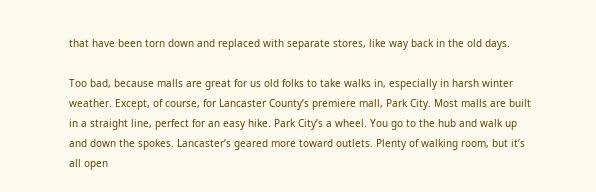that have been torn down and replaced with separate stores, like way back in the old days.

Too bad, because malls are great for us old folks to take walks in, especially in harsh winter weather. Except, of course, for Lancaster County’s premiere mall, Park City. Most malls are built in a straight line, perfect for an easy hike. Park City’s a wheel. You go to the hub and walk up and down the spokes. Lancaster’s geared more toward outlets. Plenty of walking room, but it’s all open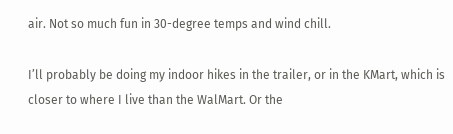air. Not so much fun in 30-degree temps and wind chill.

I’ll probably be doing my indoor hikes in the trailer, or in the KMart, which is closer to where I live than the WalMart. Or the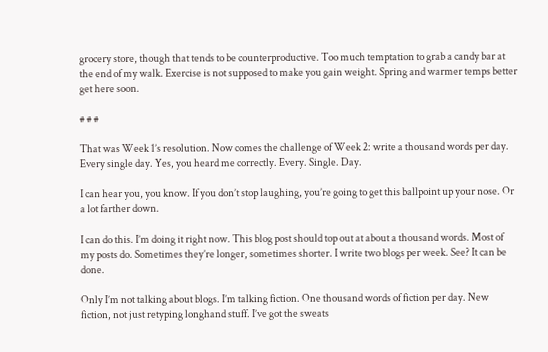grocery store, though that tends to be counterproductive. Too much temptation to grab a candy bar at the end of my walk. Exercise is not supposed to make you gain weight. Spring and warmer temps better get here soon.

# # #

That was Week 1’s resolution. Now comes the challenge of Week 2: write a thousand words per day. Every single day. Yes, you heard me correctly. Every. Single. Day.

I can hear you, you know. If you don’t stop laughing, you’re going to get this ballpoint up your nose. Or a lot farther down.

I can do this. I’m doing it right now. This blog post should top out at about a thousand words. Most of my posts do. Sometimes they’re longer, sometimes shorter. I write two blogs per week. See? It can be done.

Only I’m not talking about blogs. I’m talking fiction. One thousand words of fiction per day. New fiction, not just retyping longhand stuff. I’ve got the sweats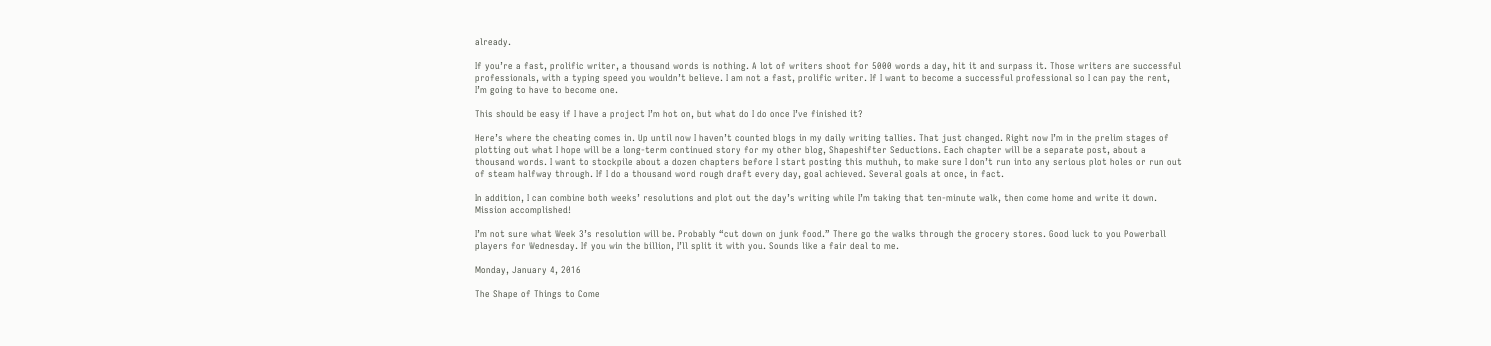already.

If you’re a fast, prolific writer, a thousand words is nothing. A lot of writers shoot for 5000 words a day, hit it and surpass it. Those writers are successful professionals, with a typing speed you wouldn’t believe. I am not a fast, prolific writer. If I want to become a successful professional so I can pay the rent, I’m going to have to become one.

This should be easy if I have a project I’m hot on, but what do I do once I’ve finished it?

Here’s where the cheating comes in. Up until now I haven’t counted blogs in my daily writing tallies. That just changed. Right now I’m in the prelim stages of plotting out what I hope will be a long-term continued story for my other blog, Shapeshifter Seductions. Each chapter will be a separate post, about a thousand words. I want to stockpile about a dozen chapters before I start posting this muthuh, to make sure I don’t run into any serious plot holes or run out of steam halfway through. If I do a thousand word rough draft every day, goal achieved. Several goals at once, in fact.

In addition, I can combine both weeks’ resolutions and plot out the day’s writing while I’m taking that ten-minute walk, then come home and write it down. Mission accomplished!

I’m not sure what Week 3’s resolution will be. Probably “cut down on junk food.” There go the walks through the grocery stores. Good luck to you Powerball players for Wednesday. If you win the billion, I’ll split it with you. Sounds like a fair deal to me.

Monday, January 4, 2016

The Shape of Things to Come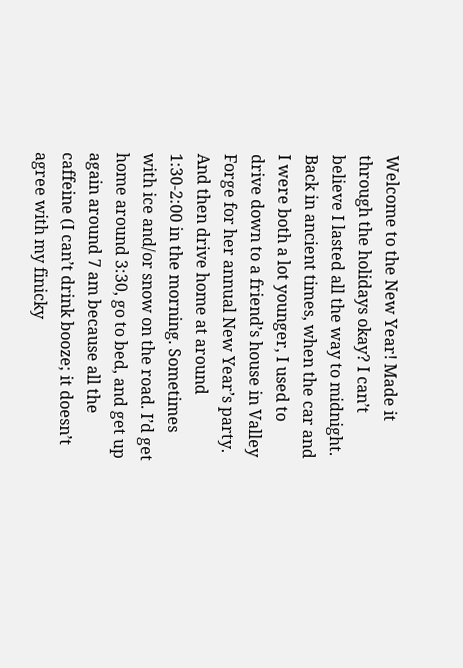Welcome to the New Year! Made it through the holidays okay? I can’t believe I lasted all the way to midnight. Back in ancient times, when the car and I were both a lot younger, I used to drive down to a friend’s house in Valley Forge for her annual New Year’s party. And then drive home at around 1:30-2:00 in the morning. Sometimes with ice and/or snow on the road. I’d get home around 3:30, go to bed, and get up again around 7 am because all the caffeine (I can’t drink booze; it doesn’t agree with my finicky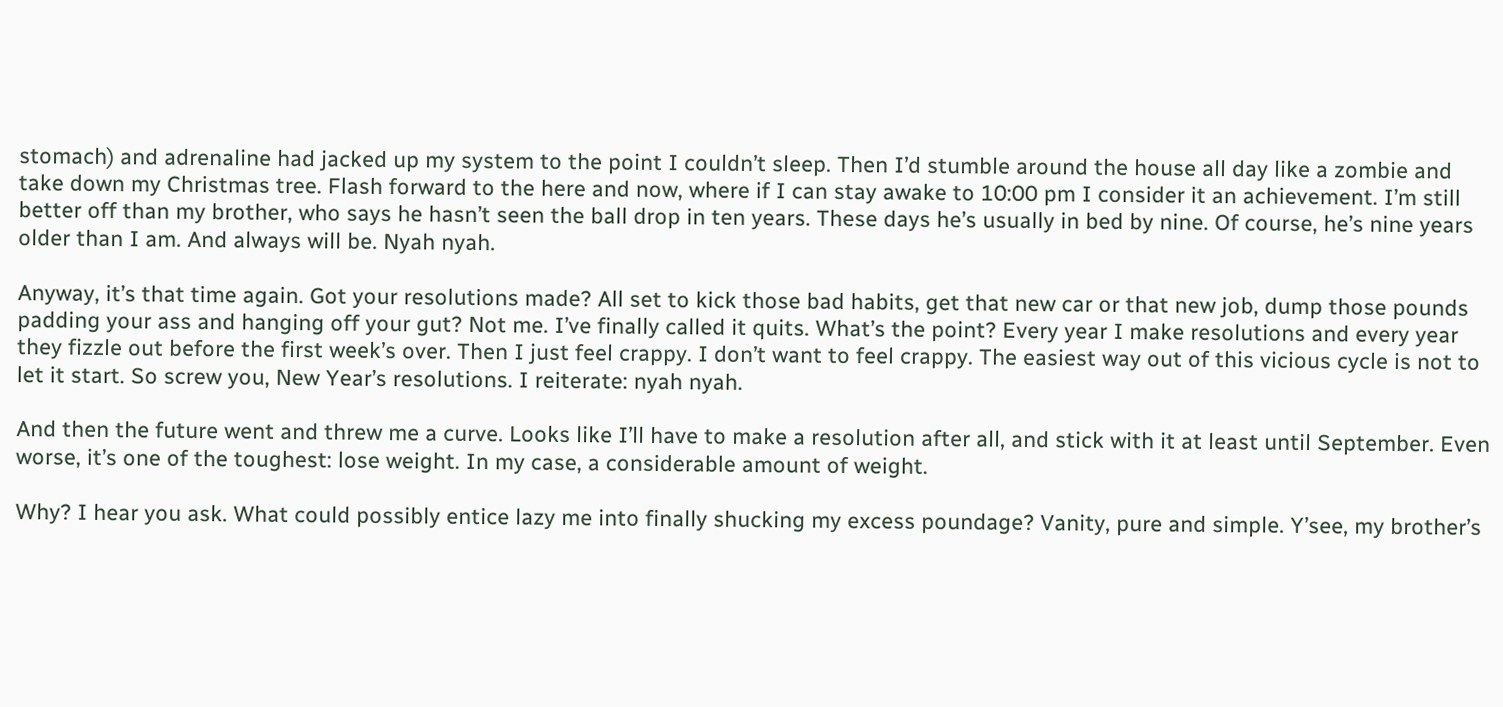stomach) and adrenaline had jacked up my system to the point I couldn’t sleep. Then I’d stumble around the house all day like a zombie and take down my Christmas tree. Flash forward to the here and now, where if I can stay awake to 10:00 pm I consider it an achievement. I’m still better off than my brother, who says he hasn’t seen the ball drop in ten years. These days he’s usually in bed by nine. Of course, he’s nine years older than I am. And always will be. Nyah nyah.

Anyway, it’s that time again. Got your resolutions made? All set to kick those bad habits, get that new car or that new job, dump those pounds padding your ass and hanging off your gut? Not me. I’ve finally called it quits. What’s the point? Every year I make resolutions and every year they fizzle out before the first week’s over. Then I just feel crappy. I don’t want to feel crappy. The easiest way out of this vicious cycle is not to let it start. So screw you, New Year’s resolutions. I reiterate: nyah nyah.

And then the future went and threw me a curve. Looks like I’ll have to make a resolution after all, and stick with it at least until September. Even worse, it’s one of the toughest: lose weight. In my case, a considerable amount of weight.

Why? I hear you ask. What could possibly entice lazy me into finally shucking my excess poundage? Vanity, pure and simple. Y’see, my brother’s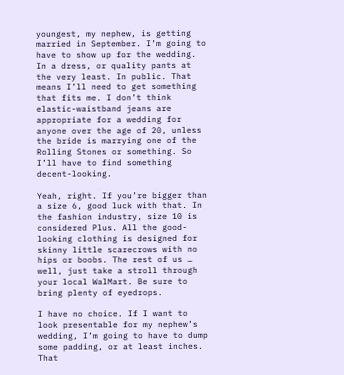youngest, my nephew, is getting married in September. I’m going to have to show up for the wedding. In a dress, or quality pants at the very least. In public. That means I’ll need to get something that fits me. I don’t think elastic-waistband jeans are appropriate for a wedding for anyone over the age of 20, unless the bride is marrying one of the Rolling Stones or something. So I’ll have to find something decent-looking.

Yeah, right. If you’re bigger than a size 6, good luck with that. In the fashion industry, size 10 is considered Plus. All the good-looking clothing is designed for skinny little scarecrows with no hips or boobs. The rest of us … well, just take a stroll through your local WalMart. Be sure to bring plenty of eyedrops.

I have no choice. If I want to look presentable for my nephew’s wedding, I’m going to have to dump some padding, or at least inches. That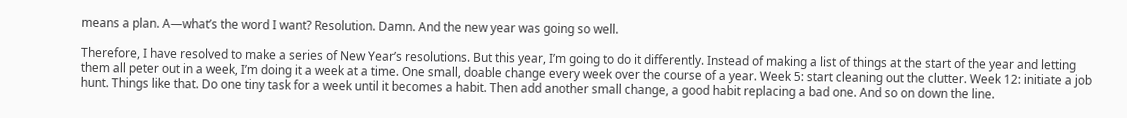means a plan. A—what’s the word I want? Resolution. Damn. And the new year was going so well.

Therefore, I have resolved to make a series of New Year’s resolutions. But this year, I’m going to do it differently. Instead of making a list of things at the start of the year and letting them all peter out in a week, I’m doing it a week at a time. One small, doable change every week over the course of a year. Week 5: start cleaning out the clutter. Week 12: initiate a job hunt. Things like that. Do one tiny task for a week until it becomes a habit. Then add another small change, a good habit replacing a bad one. And so on down the line.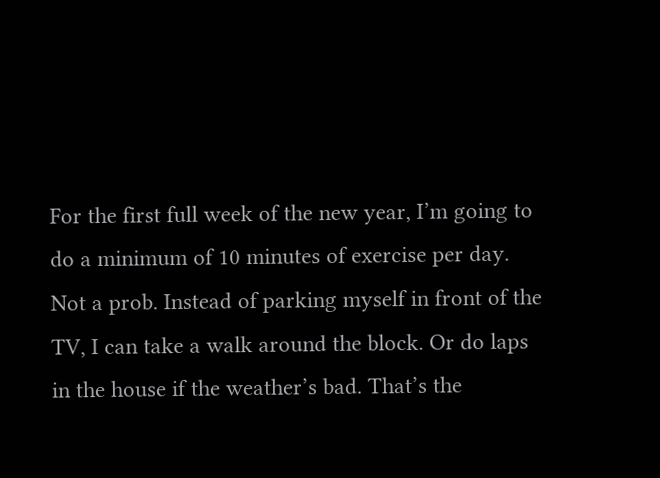For the first full week of the new year, I’m going to do a minimum of 10 minutes of exercise per day. Not a prob. Instead of parking myself in front of the TV, I can take a walk around the block. Or do laps in the house if the weather’s bad. That’s the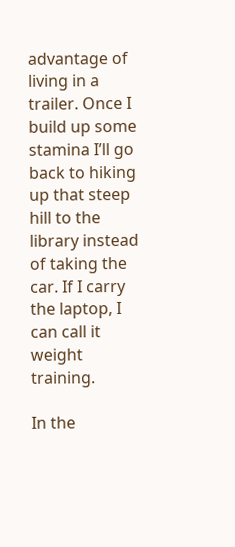advantage of living in a trailer. Once I build up some stamina I’ll go back to hiking up that steep hill to the library instead of taking the car. If I carry the laptop, I can call it weight training.

In the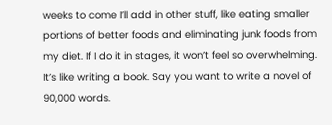weeks to come I’ll add in other stuff, like eating smaller portions of better foods and eliminating junk foods from my diet. If I do it in stages, it won’t feel so overwhelming. It’s like writing a book. Say you want to write a novel of 90,000 words.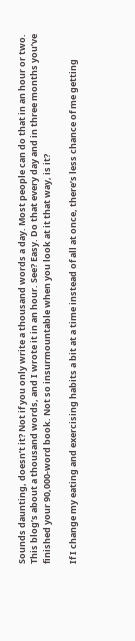Sounds daunting, doesn’t it? Not if you only write a thousand words a day. Most people can do that in an hour or two. This blog’s about a thousand words, and I wrote it in an hour. See? Easy. Do that every day and in three months you’ve finished your 90,000-word book. Not so insurmountable when you look at it that way, is it?

If I change my eating and exercising habits a bit at a time instead of all at once, there’s less chance of me getting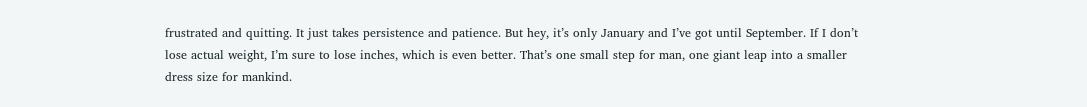frustrated and quitting. It just takes persistence and patience. But hey, it’s only January and I’ve got until September. If I don’t lose actual weight, I’m sure to lose inches, which is even better. That’s one small step for man, one giant leap into a smaller dress size for mankind.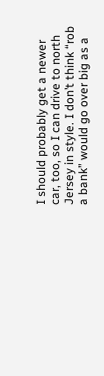I should probably get a newer car, too, so I can drive to north Jersey in style. I don’t think “rob a bank” would go over big as a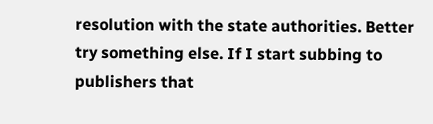resolution with the state authorities. Better try something else. If I start subbing to publishers that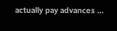actually pay advances …